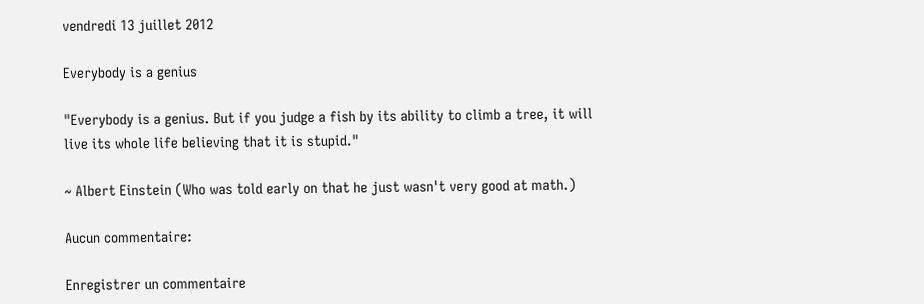vendredi 13 juillet 2012

Everybody is a genius

"Everybody is a genius. But if you judge a fish by its ability to climb a tree, it will live its whole life believing that it is stupid."

~ Albert Einstein (Who was told early on that he just wasn't very good at math.)

Aucun commentaire:

Enregistrer un commentaire